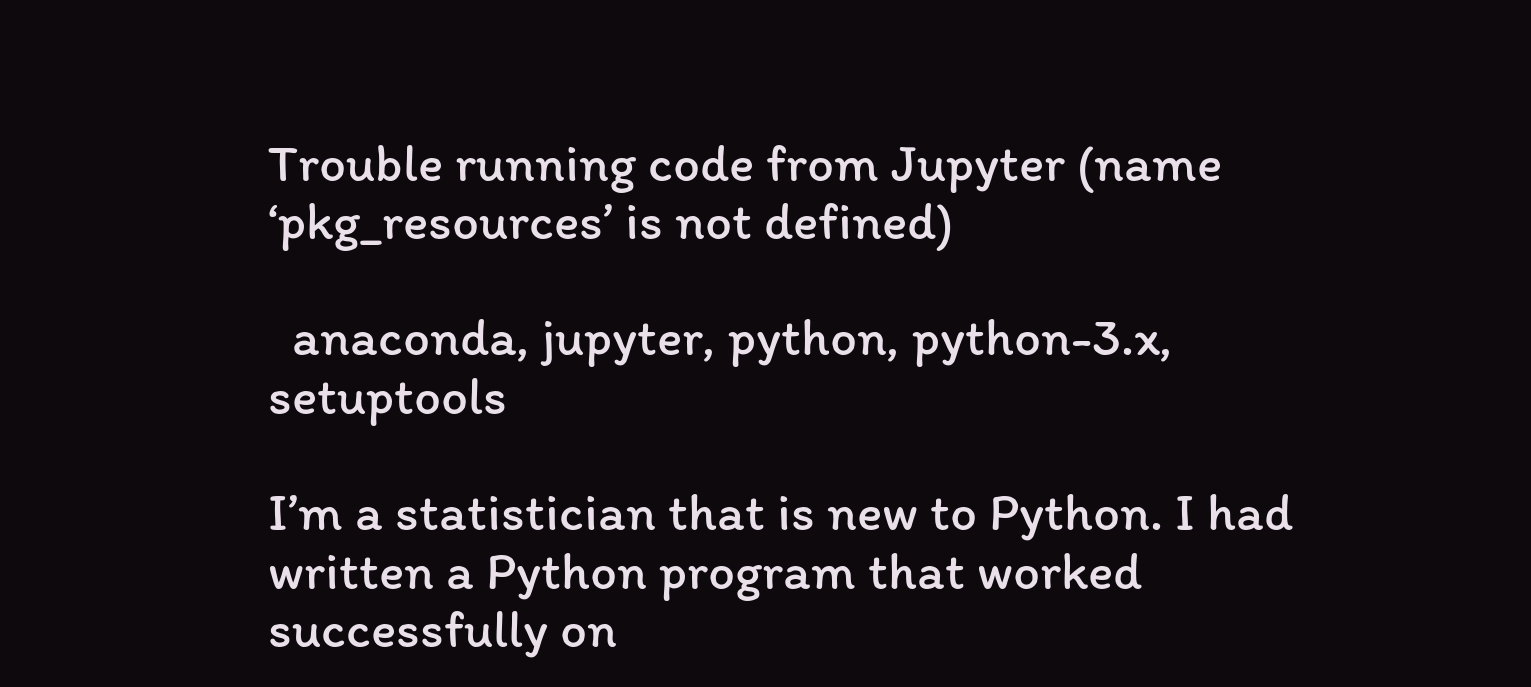Trouble running code from Jupyter (name ‘pkg_resources’ is not defined)

  anaconda, jupyter, python, python-3.x, setuptools

I’m a statistician that is new to Python. I had written a Python program that worked successfully on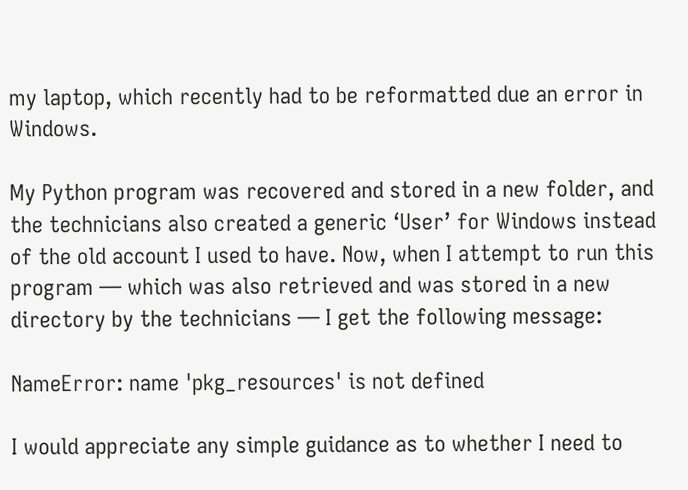my laptop, which recently had to be reformatted due an error in Windows.

My Python program was recovered and stored in a new folder, and the technicians also created a generic ‘User’ for Windows instead of the old account I used to have. Now, when I attempt to run this program — which was also retrieved and was stored in a new directory by the technicians — I get the following message:

NameError: name 'pkg_resources' is not defined

I would appreciate any simple guidance as to whether I need to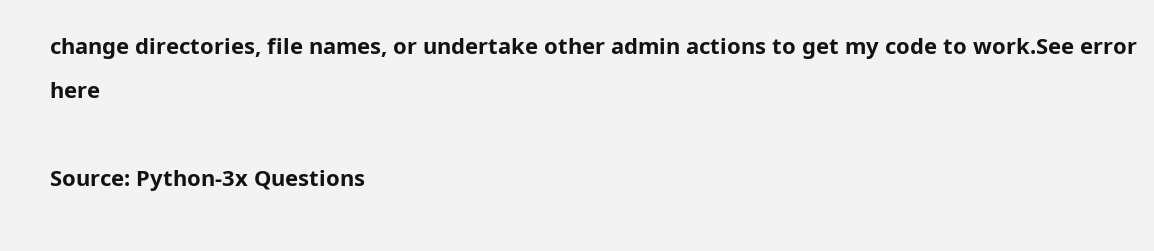change directories, file names, or undertake other admin actions to get my code to work.See error here

Source: Python-3x Questions